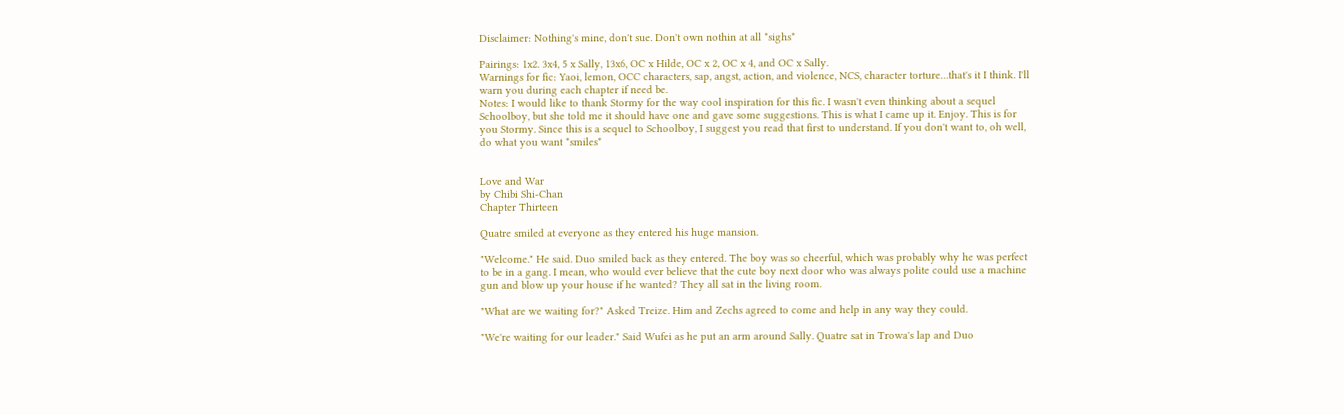Disclaimer: Nothing's mine, don't sue. Don't own nothin at all *sighs*

Pairings: 1x2. 3x4, 5 x Sally, 13x6, OC x Hilde, OC x 2, OC x 4, and OC x Sally.
Warnings for fic: Yaoi, lemon, OCC characters, sap, angst, action, and violence, NCS, character torture…that's it I think. I'll warn you during each chapter if need be.
Notes: I would like to thank Stormy for the way cool inspiration for this fic. I wasn't even thinking about a sequel Schoolboy, but she told me it should have one and gave some suggestions. This is what I came up it. Enjoy. This is for you Stormy. Since this is a sequel to Schoolboy, I suggest you read that first to understand. If you don't want to, oh well, do what you want *smiles*


Love and War
by Chibi Shi-Chan
Chapter Thirteen

Quatre smiled at everyone as they entered his huge mansion.

"Welcome." He said. Duo smiled back as they entered. The boy was so cheerful, which was probably why he was perfect to be in a gang. I mean, who would ever believe that the cute boy next door who was always polite could use a machine gun and blow up your house if he wanted? They all sat in the living room.

"What are we waiting for?" Asked Treize. Him and Zechs agreed to come and help in any way they could.

"We're waiting for our leader." Said Wufei as he put an arm around Sally. Quatre sat in Trowa's lap and Duo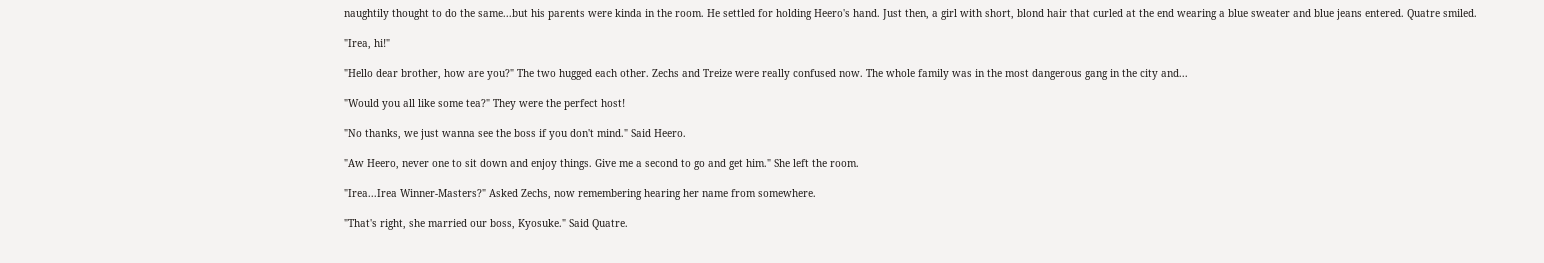naughtily thought to do the same...but his parents were kinda in the room. He settled for holding Heero's hand. Just then, a girl with short, blond hair that curled at the end wearing a blue sweater and blue jeans entered. Quatre smiled.

"Irea, hi!"

"Hello dear brother, how are you?" The two hugged each other. Zechs and Treize were really confused now. The whole family was in the most dangerous gang in the city and...

"Would you all like some tea?" They were the perfect host!

"No thanks, we just wanna see the boss if you don't mind." Said Heero.

"Aw Heero, never one to sit down and enjoy things. Give me a second to go and get him." She left the room.

"Irea...Irea Winner-Masters?" Asked Zechs, now remembering hearing her name from somewhere.

"That's right, she married our boss, Kyosuke." Said Quatre.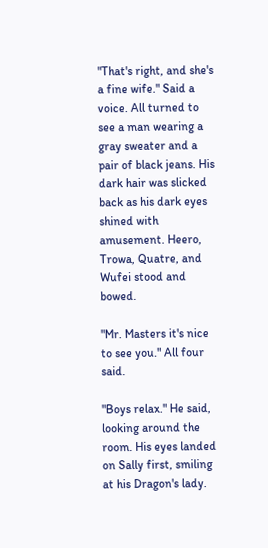"That's right, and she's a fine wife." Said a voice. All turned to see a man wearing a gray sweater and a pair of black jeans. His dark hair was slicked back as his dark eyes shined with amusement. Heero, Trowa, Quatre, and Wufei stood and bowed.

"Mr. Masters it's nice to see you." All four said.

"Boys relax." He said, looking around the room. His eyes landed on Sally first, smiling at his Dragon's lady.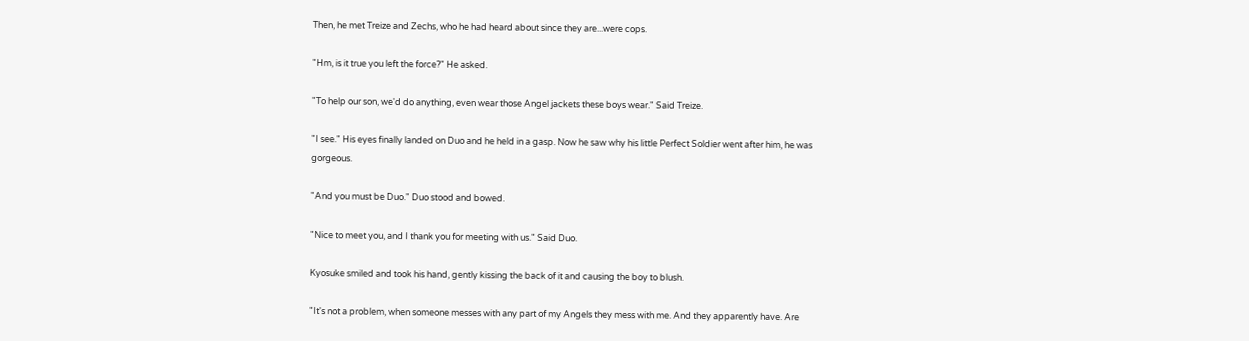Then, he met Treize and Zechs, who he had heard about since they are...were cops.

"Hm, is it true you left the force?" He asked.

"To help our son, we'd do anything, even wear those Angel jackets these boys wear." Said Treize.

"I see." His eyes finally landed on Duo and he held in a gasp. Now he saw why his little Perfect Soldier went after him, he was gorgeous.

"And you must be Duo." Duo stood and bowed.

"Nice to meet you, and I thank you for meeting with us." Said Duo.

Kyosuke smiled and took his hand, gently kissing the back of it and causing the boy to blush.

"It's not a problem, when someone messes with any part of my Angels they mess with me. And they apparently have. Are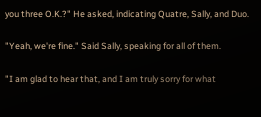you three O.K.?" He asked, indicating Quatre, Sally, and Duo.

"Yeah, we're fine." Said Sally, speaking for all of them.

"I am glad to hear that, and I am truly sorry for what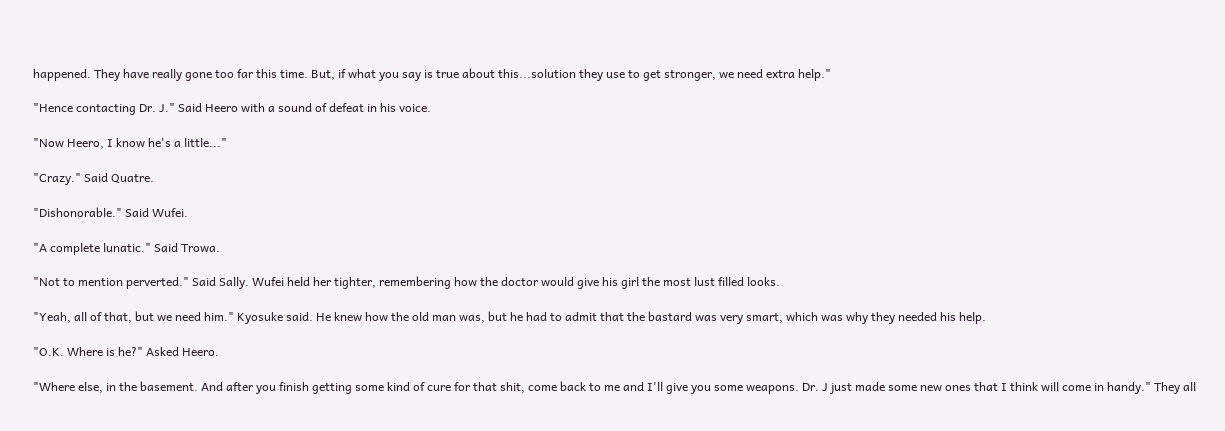happened. They have really gone too far this time. But, if what you say is true about this...solution they use to get stronger, we need extra help."

"Hence contacting Dr. J." Said Heero with a sound of defeat in his voice.

"Now Heero, I know he's a little..."

"Crazy." Said Quatre.

"Dishonorable." Said Wufei.

"A complete lunatic." Said Trowa.

"Not to mention perverted." Said Sally. Wufei held her tighter, remembering how the doctor would give his girl the most lust filled looks.

"Yeah, all of that, but we need him." Kyosuke said. He knew how the old man was, but he had to admit that the bastard was very smart, which was why they needed his help.

"O.K. Where is he?" Asked Heero.

"Where else, in the basement. And after you finish getting some kind of cure for that shit, come back to me and I'll give you some weapons. Dr. J just made some new ones that I think will come in handy." They all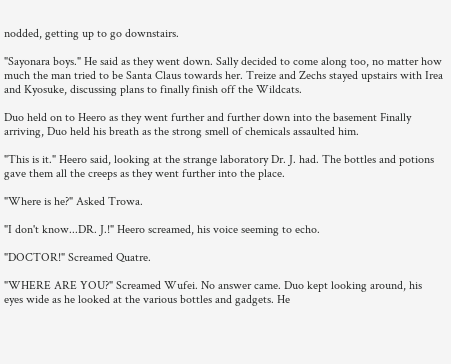nodded, getting up to go downstairs.

"Sayonara boys." He said as they went down. Sally decided to come along too, no matter how much the man tried to be Santa Claus towards her. Treize and Zechs stayed upstairs with Irea and Kyosuke, discussing plans to finally finish off the Wildcats.

Duo held on to Heero as they went further and further down into the basement Finally arriving, Duo held his breath as the strong smell of chemicals assaulted him.

"This is it." Heero said, looking at the strange laboratory Dr. J. had. The bottles and potions gave them all the creeps as they went further into the place.

"Where is he?" Asked Trowa.

"I don't know...DR. J.!" Heero screamed, his voice seeming to echo.

"DOCTOR!" Screamed Quatre.

"WHERE ARE YOU?" Screamed Wufei. No answer came. Duo kept looking around, his eyes wide as he looked at the various bottles and gadgets. He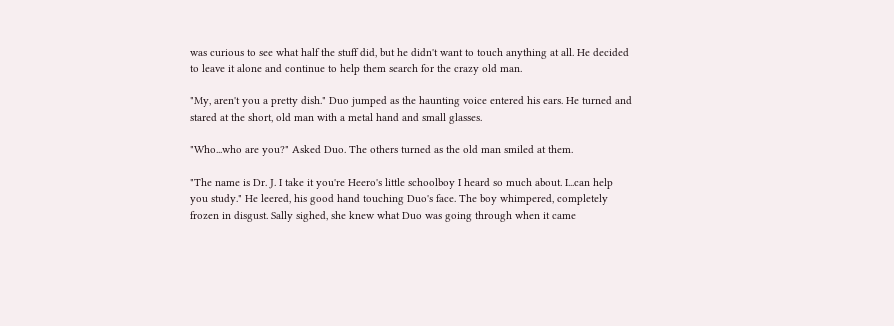was curious to see what half the stuff did, but he didn't want to touch anything at all. He decided to leave it alone and continue to help them search for the crazy old man.

"My, aren't you a pretty dish." Duo jumped as the haunting voice entered his ears. He turned and stared at the short, old man with a metal hand and small glasses.

"Who...who are you?" Asked Duo. The others turned as the old man smiled at them.

"The name is Dr. J. I take it you're Heero's little schoolboy I heard so much about. I...can help you study." He leered, his good hand touching Duo's face. The boy whimpered, completely frozen in disgust. Sally sighed, she knew what Duo was going through when it came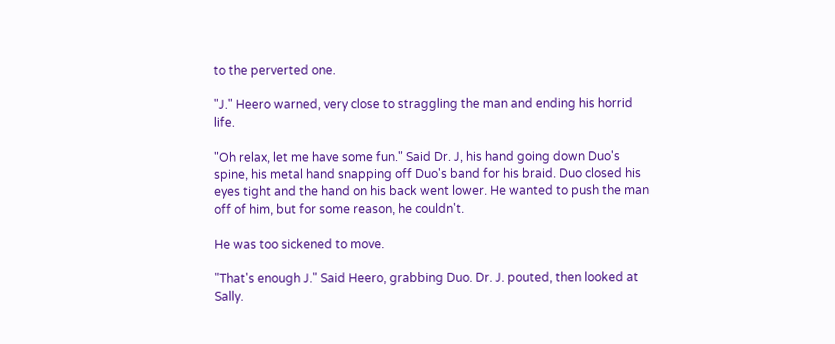to the perverted one.

"J." Heero warned, very close to straggling the man and ending his horrid life.

"Oh relax, let me have some fun." Said Dr. J, his hand going down Duo's spine, his metal hand snapping off Duo's band for his braid. Duo closed his eyes tight and the hand on his back went lower. He wanted to push the man off of him, but for some reason, he couldn't.

He was too sickened to move.

"That's enough J." Said Heero, grabbing Duo. Dr. J. pouted, then looked at Sally.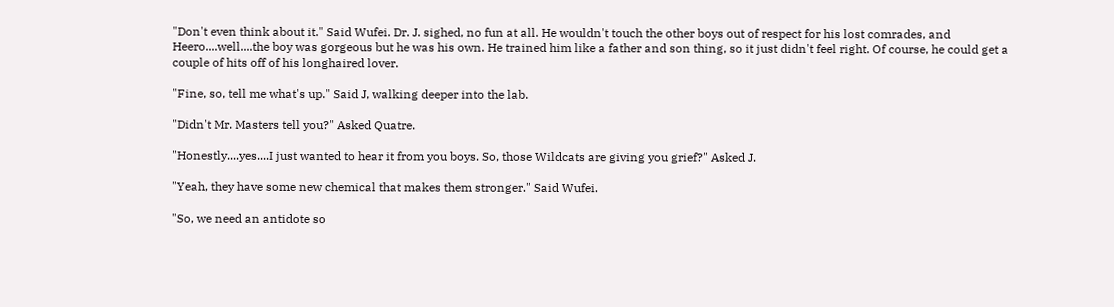"Don't even think about it." Said Wufei. Dr. J. sighed, no fun at all. He wouldn't touch the other boys out of respect for his lost comrades, and Heero....well....the boy was gorgeous but he was his own. He trained him like a father and son thing, so it just didn't feel right. Of course, he could get a couple of hits off of his longhaired lover.

"Fine, so, tell me what's up." Said J, walking deeper into the lab.

"Didn't Mr. Masters tell you?" Asked Quatre.

"Honestly....yes....I just wanted to hear it from you boys. So, those Wildcats are giving you grief?" Asked J.

"Yeah, they have some new chemical that makes them stronger." Said Wufei.

"So, we need an antidote so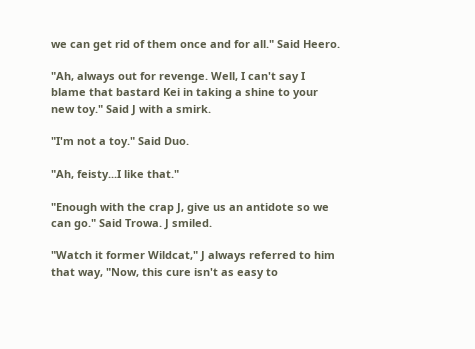we can get rid of them once and for all." Said Heero.

"Ah, always out for revenge. Well, I can't say I blame that bastard Kei in taking a shine to your new toy." Said J with a smirk.

"I'm not a toy." Said Duo.

"Ah, feisty...I like that."

"Enough with the crap J, give us an antidote so we can go." Said Trowa. J smiled.

"Watch it former Wildcat," J always referred to him that way, "Now, this cure isn't as easy to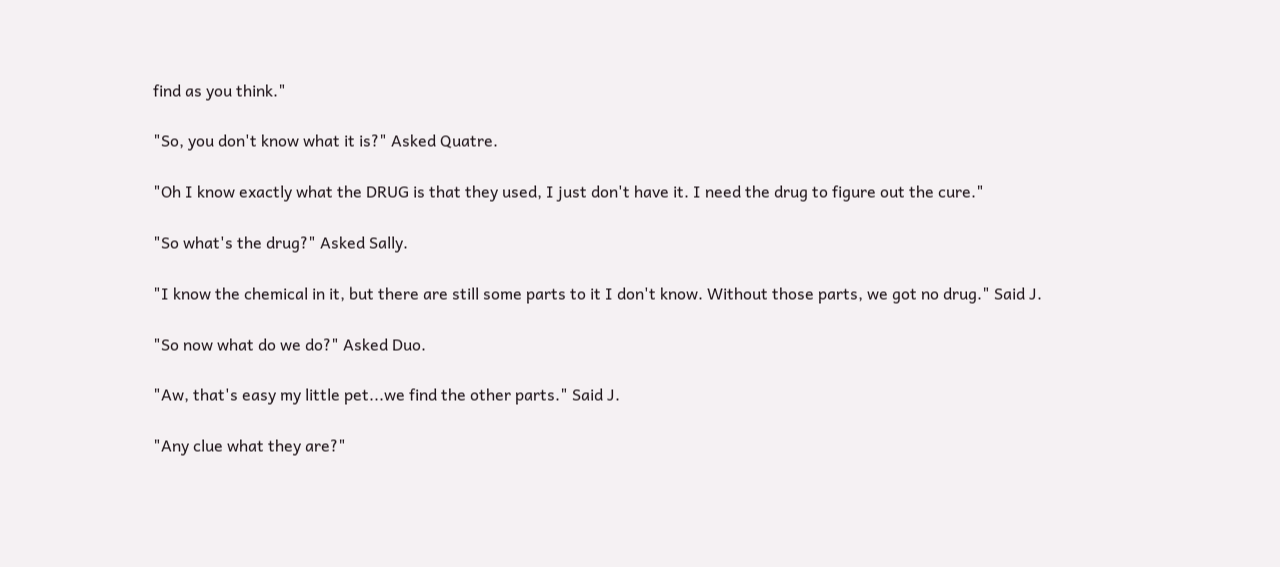find as you think."

"So, you don't know what it is?" Asked Quatre.

"Oh I know exactly what the DRUG is that they used, I just don't have it. I need the drug to figure out the cure."

"So what's the drug?" Asked Sally.

"I know the chemical in it, but there are still some parts to it I don't know. Without those parts, we got no drug." Said J.

"So now what do we do?" Asked Duo.

"Aw, that's easy my little pet...we find the other parts." Said J.

"Any clue what they are?"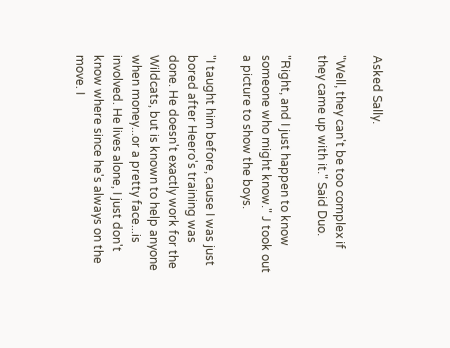Asked Sally.

"Well, they can't be too complex if they came up with it." Said Duo.

"Right, and I just happen to know someone who might know." J took out a picture to show the boys.

"I taught him before, cause I was just bored after Heero's training was done. He doesn't exactly work for the Wildcats, but is known to help anyone when money...or a pretty face...is involved. He lives alone, I just don't know where since he's always on the move. I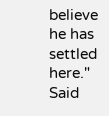believe he has settled here." Said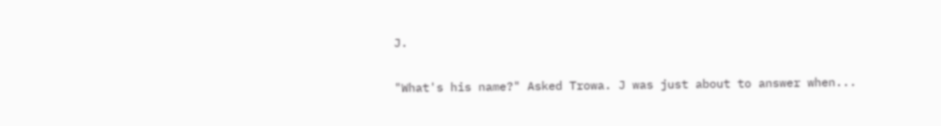J.

"What's his name?" Asked Trowa. J was just about to answer when...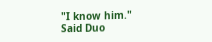"I know him." Said Duo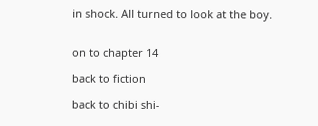in shock. All turned to look at the boy.


on to chapter 14

back to fiction

back to chibi shi-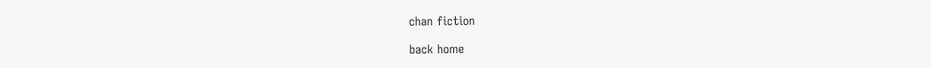chan fiction

back home